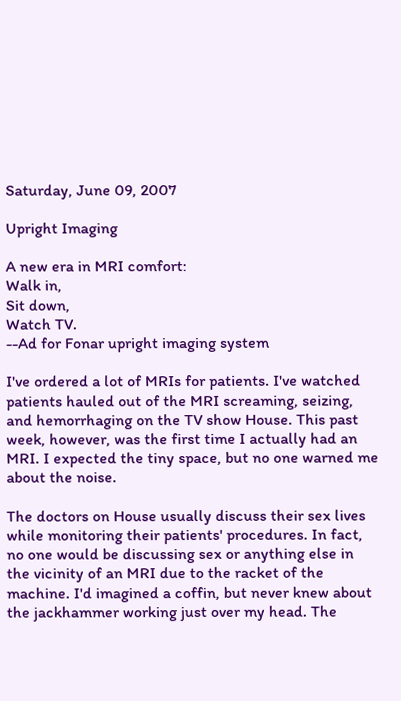Saturday, June 09, 2007

Upright Imaging

A new era in MRI comfort:
Walk in,
Sit down,
Watch TV.
--Ad for Fonar upright imaging system

I've ordered a lot of MRIs for patients. I've watched patients hauled out of the MRI screaming, seizing, and hemorrhaging on the TV show House. This past week, however, was the first time I actually had an MRI. I expected the tiny space, but no one warned me about the noise.

The doctors on House usually discuss their sex lives while monitoring their patients' procedures. In fact, no one would be discussing sex or anything else in the vicinity of an MRI due to the racket of the machine. I'd imagined a coffin, but never knew about the jackhammer working just over my head. The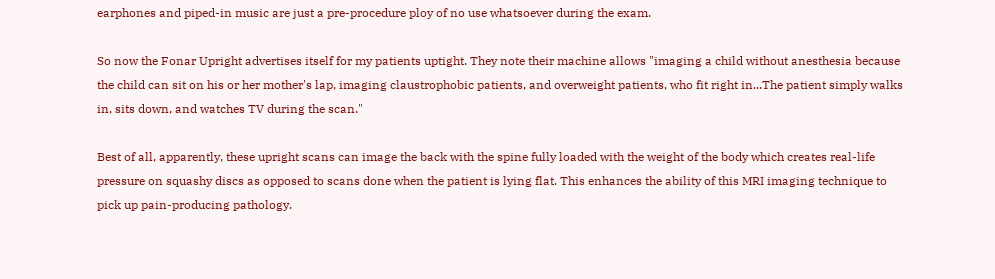earphones and piped-in music are just a pre-procedure ploy of no use whatsoever during the exam.

So now the Fonar Upright advertises itself for my patients uptight. They note their machine allows "imaging a child without anesthesia because the child can sit on his or her mother's lap, imaging claustrophobic patients, and overweight patients, who fit right in...The patient simply walks in, sits down, and watches TV during the scan."

Best of all, apparently, these upright scans can image the back with the spine fully loaded with the weight of the body which creates real-life pressure on squashy discs as opposed to scans done when the patient is lying flat. This enhances the ability of this MRI imaging technique to pick up pain-producing pathology.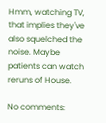Hmm, watching TV, that implies they've also squelched the noise. Maybe patients can watch reruns of House.

No comments: